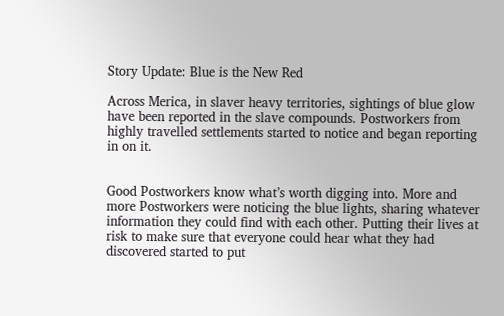Story Update: Blue is the New Red

Across Merica, in slaver heavy territories, sightings of blue glow have been reported in the slave compounds. Postworkers from highly travelled settlements started to notice and began reporting in on it.


Good Postworkers know what’s worth digging into. More and more Postworkers were noticing the blue lights, sharing whatever information they could find with each other. Putting their lives at risk to make sure that everyone could hear what they had discovered started to put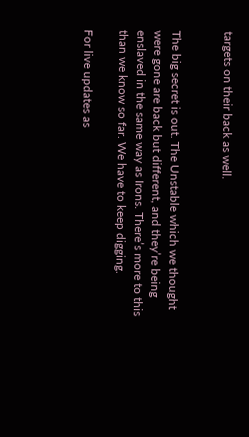targets on their back as well.


The big secret is out. The Unstable which we thought were gone are back but different, and they’re being enslaved in the same way as Irons. There’s more to this than we know so far. We have to keep digging.

For live updates as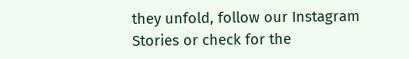they unfold, follow our Instagram Stories or check for the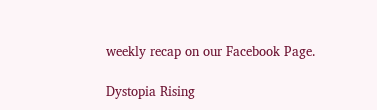weekly recap on our Facebook Page.

Dystopia Rising